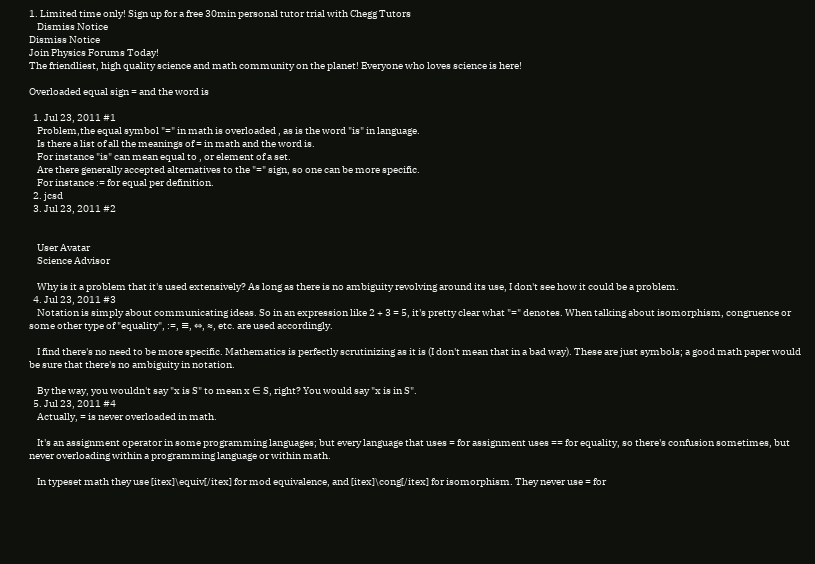1. Limited time only! Sign up for a free 30min personal tutor trial with Chegg Tutors
    Dismiss Notice
Dismiss Notice
Join Physics Forums Today!
The friendliest, high quality science and math community on the planet! Everyone who loves science is here!

Overloaded equal sign = and the word is

  1. Jul 23, 2011 #1
    Problem,the equal symbol "=" in math is overloaded , as is the word "is" in language.
    Is there a list of all the meanings of = in math and the word is.
    For instance "is" can mean equal to , or element of a set.
    Are there generally accepted alternatives to the "=" sign, so one can be more specific.
    For instance := for equal per definition.
  2. jcsd
  3. Jul 23, 2011 #2


    User Avatar
    Science Advisor

    Why is it a problem that it's used extensively? As long as there is no ambiguity revolving around its use, I don't see how it could be a problem.
  4. Jul 23, 2011 #3
    Notation is simply about communicating ideas. So in an expression like 2 + 3 = 5, it's pretty clear what "=" denotes. When talking about isomorphism, congruence or some other type of "equality", :=, ≡, ⇔, ≈, etc. are used accordingly.

    I find there's no need to be more specific. Mathematics is perfectly scrutinizing as it is (I don't mean that in a bad way). These are just symbols; a good math paper would be sure that there's no ambiguity in notation.

    By the way, you wouldn't say "x is S" to mean x ∈ S, right? You would say "x is in S".
  5. Jul 23, 2011 #4
    Actually, = is never overloaded in math.

    It's an assignment operator in some programming languages; but every language that uses = for assignment uses == for equality, so there's confusion sometimes, but never overloading within a programming language or within math.

    In typeset math they use [itex]\equiv[/itex] for mod equivalence, and [itex]\cong[/itex] for isomorphism. They never use = for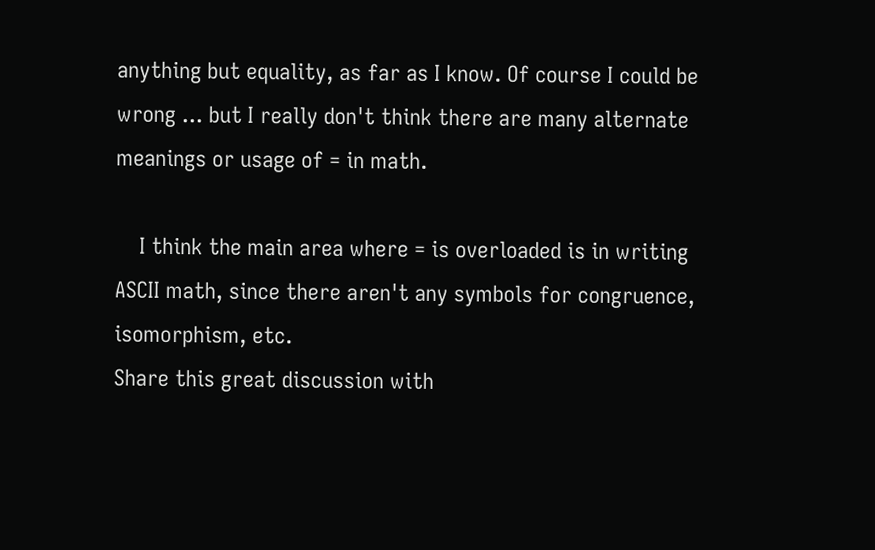anything but equality, as far as I know. Of course I could be wrong ... but I really don't think there are many alternate meanings or usage of = in math.

    I think the main area where = is overloaded is in writing ASCII math, since there aren't any symbols for congruence, isomorphism, etc.
Share this great discussion with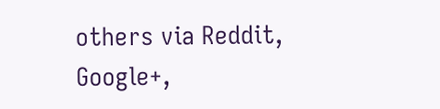others via Reddit, Google+,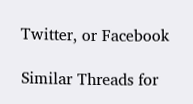Twitter, or Facebook

Similar Threads for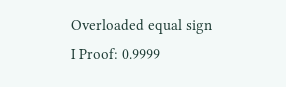Overloaded equal sign
I Proof: 0.9999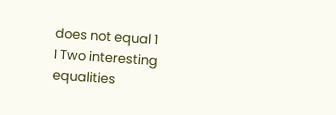does not equal 1
I Two interesting equalities